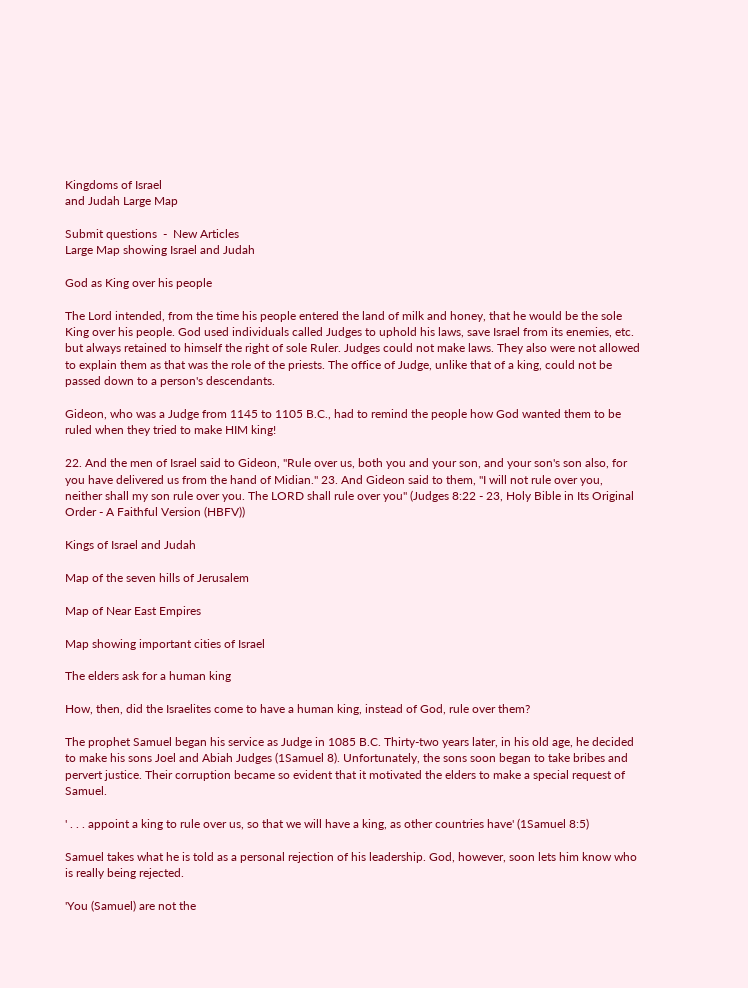Kingdoms of Israel
and Judah Large Map

Submit questions  -  New Articles
Large Map showing Israel and Judah

God as King over his people

The Lord intended, from the time his people entered the land of milk and honey, that he would be the sole King over his people. God used individuals called Judges to uphold his laws, save Israel from its enemies, etc. but always retained to himself the right of sole Ruler. Judges could not make laws. They also were not allowed to explain them as that was the role of the priests. The office of Judge, unlike that of a king, could not be passed down to a person's descendants.

Gideon, who was a Judge from 1145 to 1105 B.C., had to remind the people how God wanted them to be ruled when they tried to make HIM king!

22. And the men of Israel said to Gideon, "Rule over us, both you and your son, and your son's son also, for you have delivered us from the hand of Midian." 23. And Gideon said to them, "I will not rule over you, neither shall my son rule over you. The LORD shall rule over you" (Judges 8:22 - 23, Holy Bible in Its Original Order - A Faithful Version (HBFV))

Kings of Israel and Judah

Map of the seven hills of Jerusalem

Map of Near East Empires

Map showing important cities of Israel

The elders ask for a human king

How, then, did the Israelites come to have a human king, instead of God, rule over them?

The prophet Samuel began his service as Judge in 1085 B.C. Thirty-two years later, in his old age, he decided to make his sons Joel and Abiah Judges (1Samuel 8). Unfortunately, the sons soon began to take bribes and pervert justice. Their corruption became so evident that it motivated the elders to make a special request of Samuel.

' . . . appoint a king to rule over us, so that we will have a king, as other countries have' (1Samuel 8:5)

Samuel takes what he is told as a personal rejection of his leadership. God, however, soon lets him know who is really being rejected.

'You (Samuel) are not the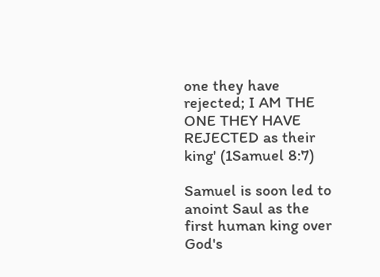one they have rejected; I AM THE ONE THEY HAVE REJECTED as their king' (1Samuel 8:7)

Samuel is soon led to anoint Saul as the first human king over God's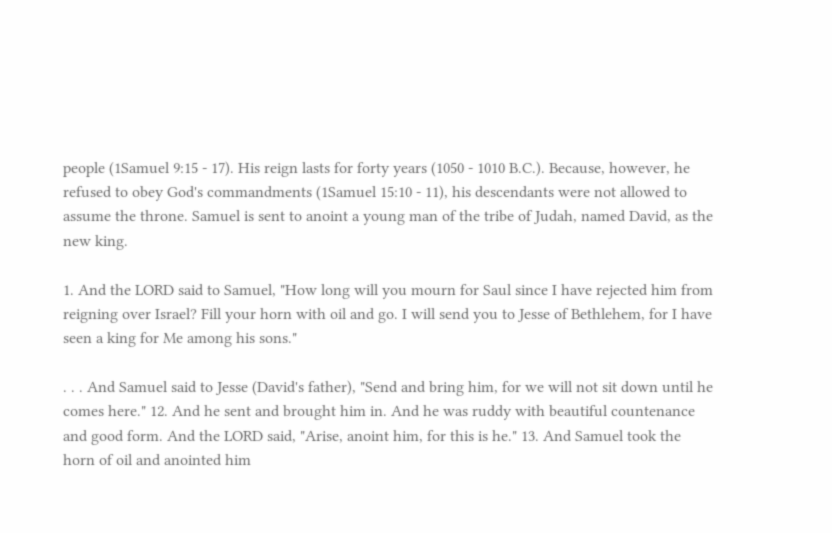people (1Samuel 9:15 - 17). His reign lasts for forty years (1050 - 1010 B.C.). Because, however, he refused to obey God's commandments (1Samuel 15:10 - 11), his descendants were not allowed to assume the throne. Samuel is sent to anoint a young man of the tribe of Judah, named David, as the new king.

1. And the LORD said to Samuel, "How long will you mourn for Saul since I have rejected him from reigning over Israel? Fill your horn with oil and go. I will send you to Jesse of Bethlehem, for I have seen a king for Me among his sons."

. . . And Samuel said to Jesse (David's father), "Send and bring him, for we will not sit down until he comes here." 12. And he sent and brought him in. And he was ruddy with beautiful countenance and good form. And the LORD said, "Arise, anoint him, for this is he." 13. And Samuel took the horn of oil and anointed him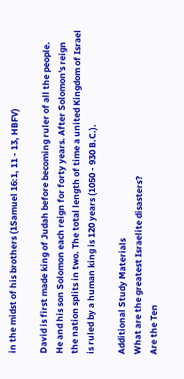in the midst of his brothers (1Samuel 16:1, 11 - 13, HBFV)

David is first made king of Judah before becoming ruler of all the people. He and his son Solomon each reign for forty years. After Solomon's reign the nation splits in two. The total length of time a united Kingdom of Israel is ruled by a human king is 120 years (1050 - 930 B.C.).

Additional Study Materials
What are the greatest Israelite disasters?
Are the Ten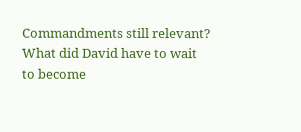Commandments still relevant?
What did David have to wait to become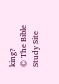king?
© The Bible Study Site